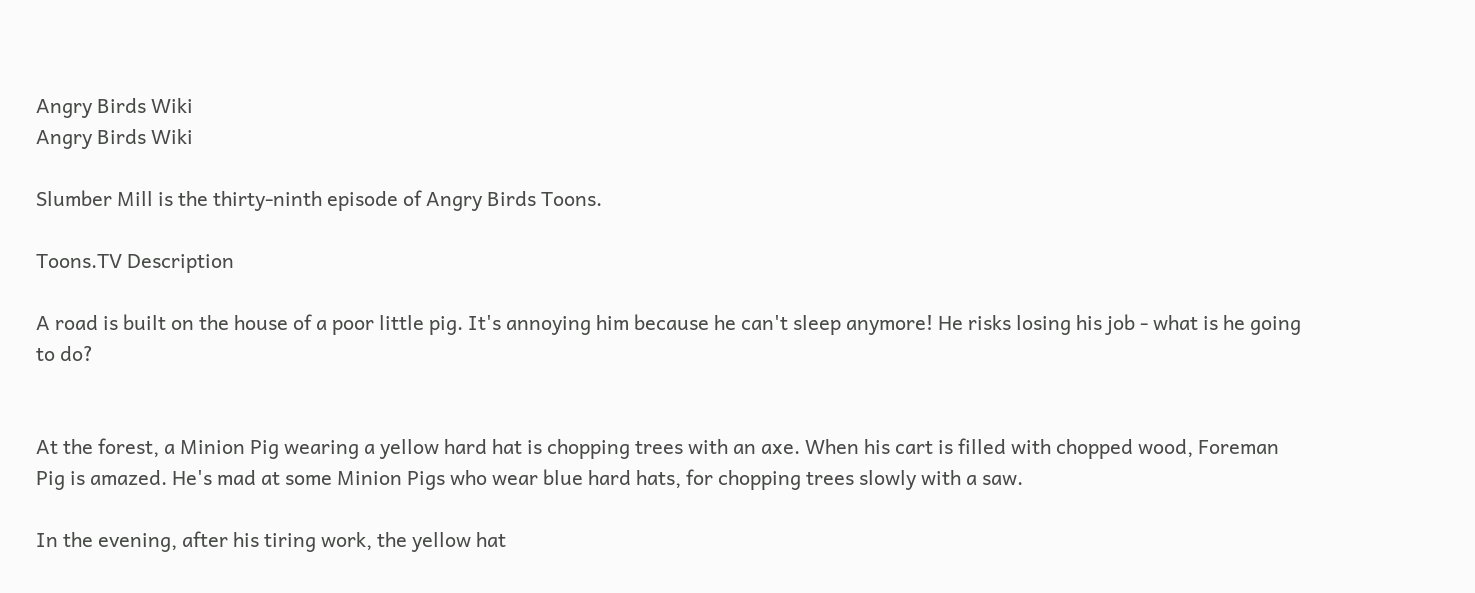Angry Birds Wiki
Angry Birds Wiki

Slumber Mill is the thirty-ninth episode of Angry Birds Toons.

Toons.TV Description

A road is built on the house of a poor little pig. It's annoying him because he can't sleep anymore! He risks losing his job - what is he going to do?


At the forest, a Minion Pig wearing a yellow hard hat is chopping trees with an axe. When his cart is filled with chopped wood, Foreman Pig is amazed. He's mad at some Minion Pigs who wear blue hard hats, for chopping trees slowly with a saw.

In the evening, after his tiring work, the yellow hat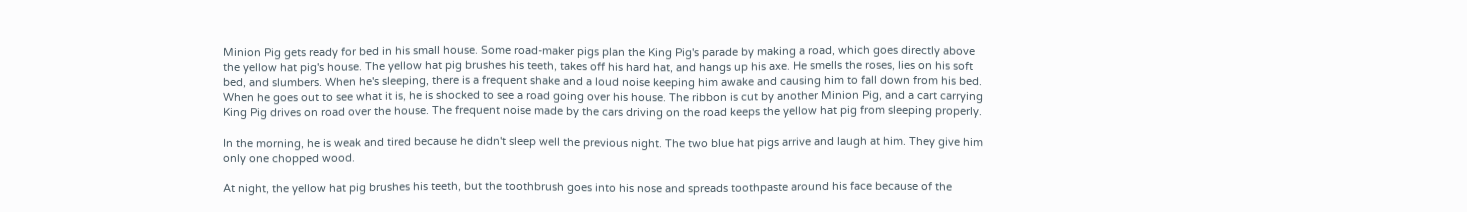Minion Pig gets ready for bed in his small house. Some road-maker pigs plan the King Pig's parade by making a road, which goes directly above the yellow hat pig's house. The yellow hat pig brushes his teeth, takes off his hard hat, and hangs up his axe. He smells the roses, lies on his soft bed, and slumbers. When he's sleeping, there is a frequent shake and a loud noise keeping him awake and causing him to fall down from his bed. When he goes out to see what it is, he is shocked to see a road going over his house. The ribbon is cut by another Minion Pig, and a cart carrying King Pig drives on road over the house. The frequent noise made by the cars driving on the road keeps the yellow hat pig from sleeping properly.

In the morning, he is weak and tired because he didn't sleep well the previous night. The two blue hat pigs arrive and laugh at him. They give him only one chopped wood.

At night, the yellow hat pig brushes his teeth, but the toothbrush goes into his nose and spreads toothpaste around his face because of the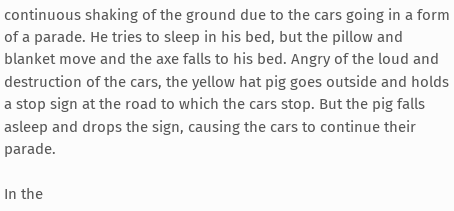continuous shaking of the ground due to the cars going in a form of a parade. He tries to sleep in his bed, but the pillow and blanket move and the axe falls to his bed. Angry of the loud and destruction of the cars, the yellow hat pig goes outside and holds a stop sign at the road to which the cars stop. But the pig falls asleep and drops the sign, causing the cars to continue their parade.

In the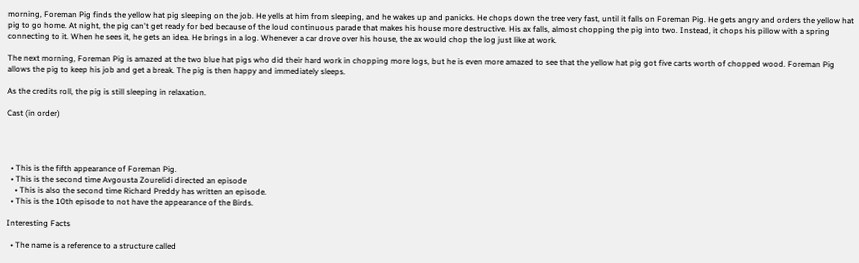morning, Foreman Pig finds the yellow hat pig sleeping on the job. He yells at him from sleeping, and he wakes up and panicks. He chops down the tree very fast, until it falls on Foreman Pig. He gets angry and orders the yellow hat pig to go home. At night, the pig can't get ready for bed because of the loud continuous parade that makes his house more destructive. His ax falls, almost chopping the pig into two. Instead, it chops his pillow with a spring connecting to it. When he sees it, he gets an idea. He brings in a log. Whenever a car drove over his house, the ax would chop the log just like at work.

The next morning, Foreman Pig is amazed at the two blue hat pigs who did their hard work in chopping more logs, but he is even more amazed to see that the yellow hat pig got five carts worth of chopped wood. Foreman Pig allows the pig to keep his job and get a break. The pig is then happy and immediately sleeps.

As the credits roll, the pig is still sleeping in relaxation.

Cast (in order)




  • This is the fifth appearance of Foreman Pig.
  • This is the second time Avgousta Zourelidi directed an episode
    • This is also the second time Richard Preddy has written an episode.
  • This is the 10th episode to not have the appearance of the Birds.

Interesting Facts

  • The name is a reference to a structure called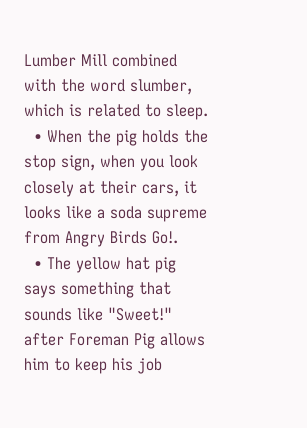Lumber Mill combined with the word slumber, which is related to sleep.
  • When the pig holds the stop sign, when you look closely at their cars, it looks like a soda supreme from Angry Birds Go!.
  • The yellow hat pig says something that sounds like "Sweet!" after Foreman Pig allows him to keep his job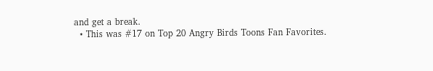and get a break.
  • This was #17 on Top 20 Angry Birds Toons Fan Favorites.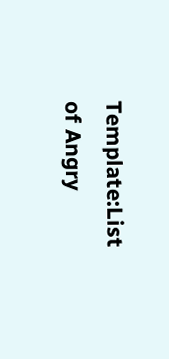Template:List of Angry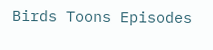Birds Toons Episodes